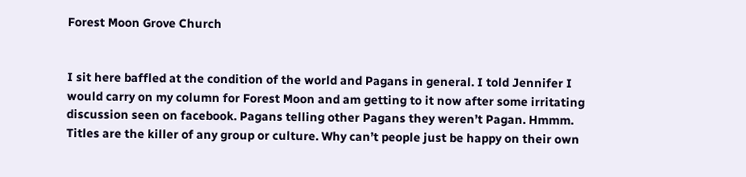Forest Moon Grove Church


I sit here baffled at the condition of the world and Pagans in general. I told Jennifer I would carry on my column for Forest Moon and am getting to it now after some irritating discussion seen on facebook. Pagans telling other Pagans they weren’t Pagan. Hmmm. Titles are the killer of any group or culture. Why can’t people just be happy on their own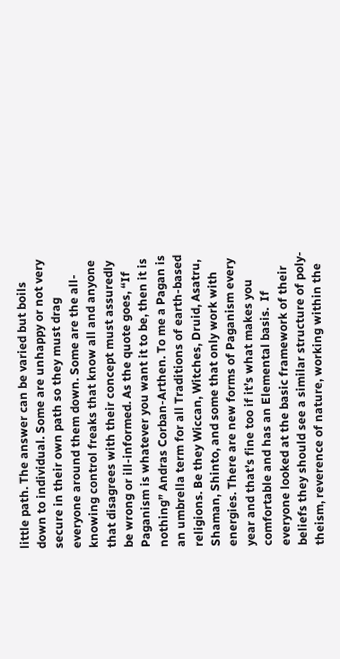little path. The answer can be varied but boils down to individual. Some are unhappy or not very secure in their own path so they must drag everyone around them down. Some are the all-knowing control freaks that know all and anyone that disagrees with their concept must assuredly be wrong or ill-informed. As the quote goes, “If Paganism is whatever you want it to be, then it is nothing” Andras Corban-Arthen. To me a Pagan is an umbrella term for all Traditions of earth-based religions. Be they Wiccan, Witches, Druid, Asatru, Shaman, Shinto, and some that only work with energies. There are new forms of Paganism every year and that’s fine too if it’s what makes you comfortable and has an Elemental basis.  If everyone looked at the basic framework of their beliefs they should see a similar structure of poly-theism, reverence of nature, working within the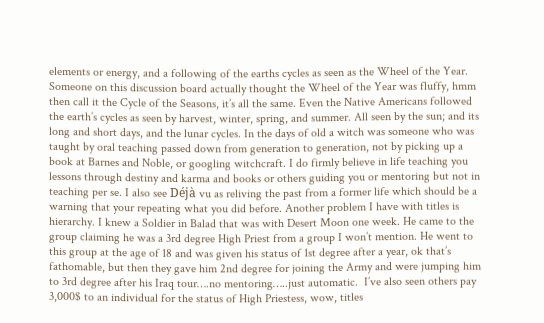elements or energy, and a following of the earths cycles as seen as the Wheel of the Year. Someone on this discussion board actually thought the Wheel of the Year was fluffy, hmm then call it the Cycle of the Seasons, it’s all the same. Even the Native Americans followed the earth’s cycles as seen by harvest, winter, spring, and summer. All seen by the sun; and its long and short days, and the lunar cycles. In the days of old a witch was someone who was taught by oral teaching passed down from generation to generation, not by picking up a book at Barnes and Noble, or googling witchcraft. I do firmly believe in life teaching you lessons through destiny and karma and books or others guiding you or mentoring but not in teaching per se. I also see Déjà vu as reliving the past from a former life which should be a warning that your repeating what you did before. Another problem I have with titles is hierarchy. I knew a Soldier in Balad that was with Desert Moon one week. He came to the group claiming he was a 3rd degree High Priest from a group I won’t mention. He went to this group at the age of 18 and was given his status of 1st degree after a year, ok that’s fathomable, but then they gave him 2nd degree for joining the Army and were jumping him to 3rd degree after his Iraq tour….no mentoring…..just automatic.  I’ve also seen others pay 3,000$ to an individual for the status of High Priestess, wow, titles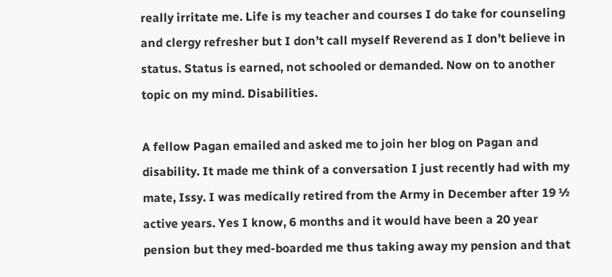really irritate me. Life is my teacher and courses I do take for counseling and clergy refresher but I don’t call myself Reverend as I don’t believe in status. Status is earned, not schooled or demanded. Now on to another topic on my mind. Disabilities.

A fellow Pagan emailed and asked me to join her blog on Pagan and disability. It made me think of a conversation I just recently had with my mate, Issy. I was medically retired from the Army in December after 19 ½ active years. Yes I know, 6 months and it would have been a 20 year pension but they med-boarded me thus taking away my pension and that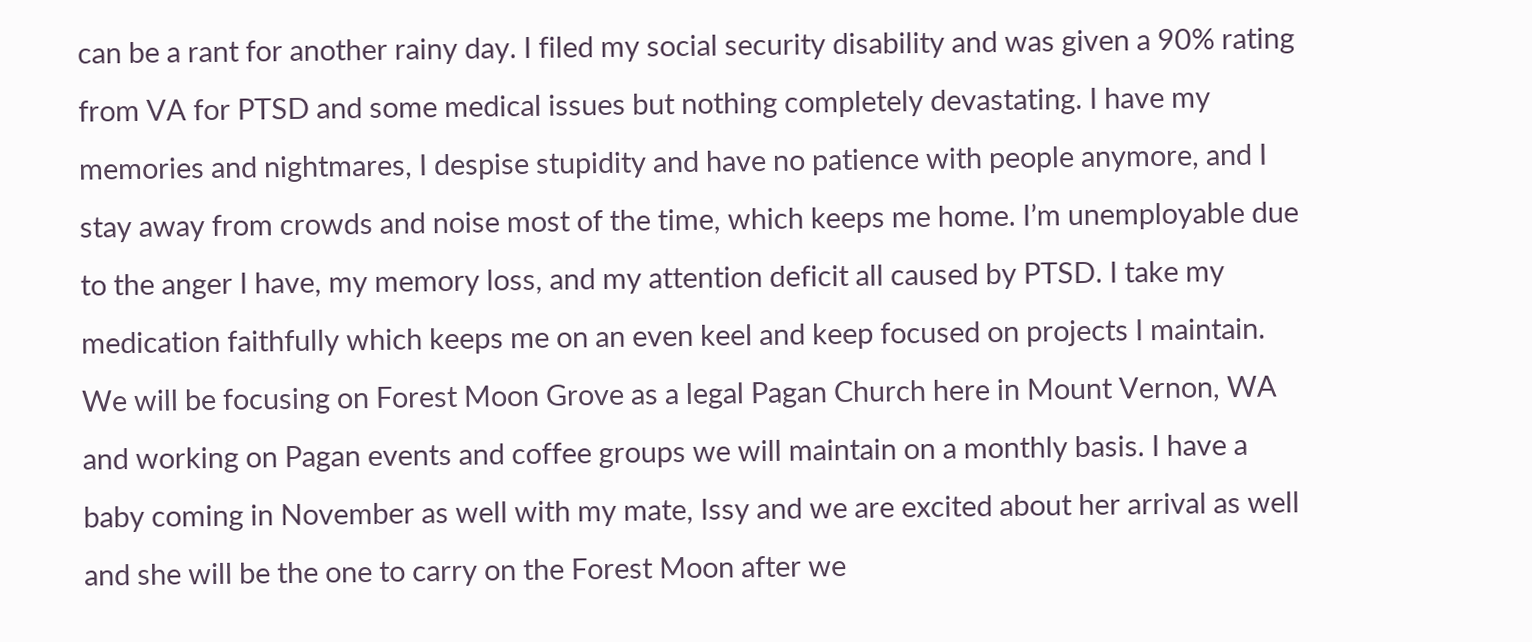can be a rant for another rainy day. I filed my social security disability and was given a 90% rating from VA for PTSD and some medical issues but nothing completely devastating. I have my memories and nightmares, I despise stupidity and have no patience with people anymore, and I stay away from crowds and noise most of the time, which keeps me home. I’m unemployable due to the anger I have, my memory loss, and my attention deficit all caused by PTSD. I take my medication faithfully which keeps me on an even keel and keep focused on projects I maintain. We will be focusing on Forest Moon Grove as a legal Pagan Church here in Mount Vernon, WA and working on Pagan events and coffee groups we will maintain on a monthly basis. I have a baby coming in November as well with my mate, Issy and we are excited about her arrival as well and she will be the one to carry on the Forest Moon after we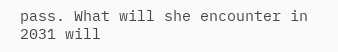pass. What will she encounter in 2031 will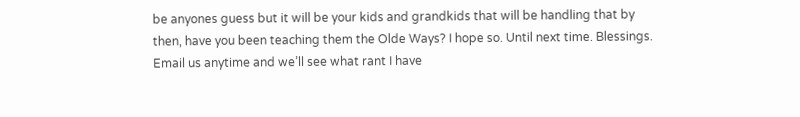be anyones guess but it will be your kids and grandkids that will be handling that by then, have you been teaching them the Olde Ways? I hope so. Until next time. Blessings. Email us anytime and we’ll see what rant I have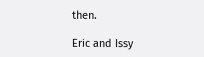then.

Eric and Issy